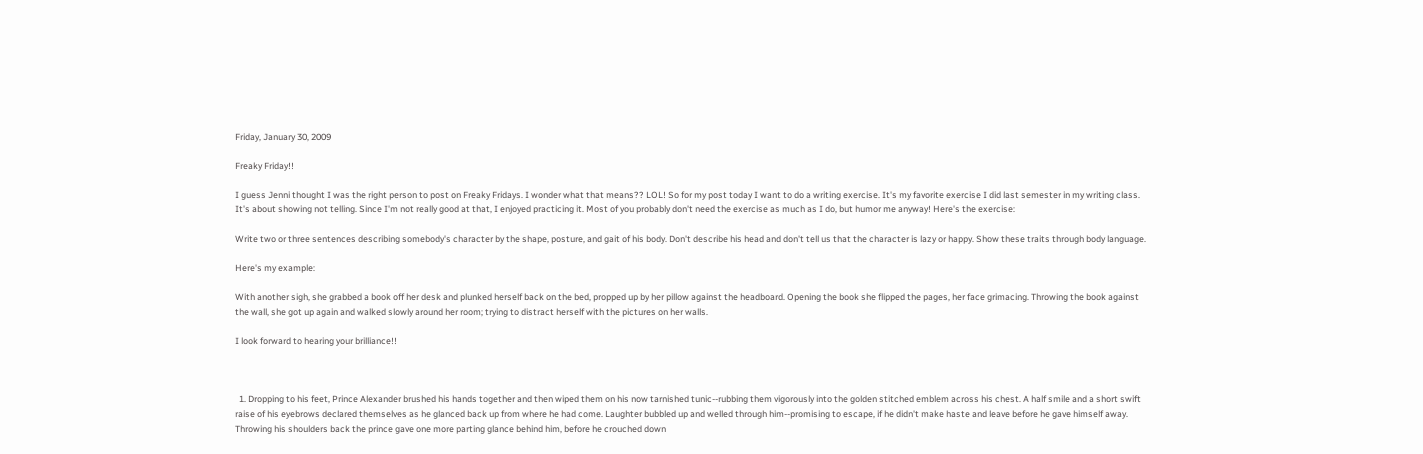Friday, January 30, 2009

Freaky Friday!!

I guess Jenni thought I was the right person to post on Freaky Fridays. I wonder what that means?? LOL! So for my post today I want to do a writing exercise. It's my favorite exercise I did last semester in my writing class. It's about showing not telling. Since I'm not really good at that, I enjoyed practicing it. Most of you probably don't need the exercise as much as I do, but humor me anyway! Here's the exercise:

Write two or three sentences describing somebody's character by the shape, posture, and gait of his body. Don't describe his head and don't tell us that the character is lazy or happy. Show these traits through body language.

Here's my example:

With another sigh, she grabbed a book off her desk and plunked herself back on the bed, propped up by her pillow against the headboard. Opening the book she flipped the pages, her face grimacing. Throwing the book against the wall, she got up again and walked slowly around her room; trying to distract herself with the pictures on her walls.

I look forward to hearing your brilliance!!



  1. Dropping to his feet, Prince Alexander brushed his hands together and then wiped them on his now tarnished tunic--rubbing them vigorously into the golden stitched emblem across his chest. A half smile and a short swift raise of his eyebrows declared themselves as he glanced back up from where he had come. Laughter bubbled up and welled through him--promising to escape, if he didn't make haste and leave before he gave himself away. Throwing his shoulders back the prince gave one more parting glance behind him, before he crouched down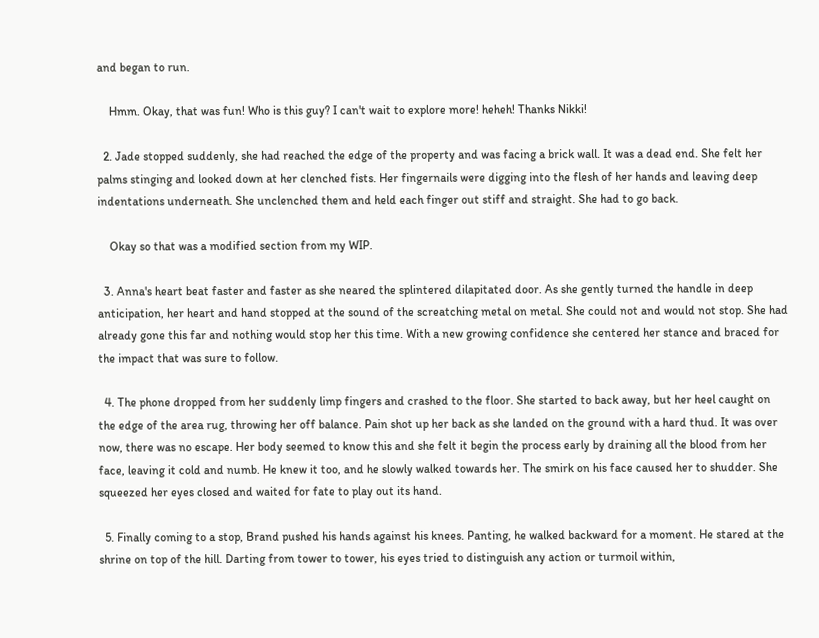and began to run.

    Hmm. Okay, that was fun! Who is this guy? I can't wait to explore more! heheh! Thanks Nikki!

  2. Jade stopped suddenly, she had reached the edge of the property and was facing a brick wall. It was a dead end. She felt her palms stinging and looked down at her clenched fists. Her fingernails were digging into the flesh of her hands and leaving deep indentations underneath. She unclenched them and held each finger out stiff and straight. She had to go back.

    Okay so that was a modified section from my WIP.

  3. Anna's heart beat faster and faster as she neared the splintered dilapitated door. As she gently turned the handle in deep anticipation, her heart and hand stopped at the sound of the screatching metal on metal. She could not and would not stop. She had already gone this far and nothing would stop her this time. With a new growing confidence she centered her stance and braced for the impact that was sure to follow.

  4. The phone dropped from her suddenly limp fingers and crashed to the floor. She started to back away, but her heel caught on the edge of the area rug, throwing her off balance. Pain shot up her back as she landed on the ground with a hard thud. It was over now, there was no escape. Her body seemed to know this and she felt it begin the process early by draining all the blood from her face, leaving it cold and numb. He knew it too, and he slowly walked towards her. The smirk on his face caused her to shudder. She squeezed her eyes closed and waited for fate to play out its hand.

  5. Finally coming to a stop, Brand pushed his hands against his knees. Panting, he walked backward for a moment. He stared at the shrine on top of the hill. Darting from tower to tower, his eyes tried to distinguish any action or turmoil within,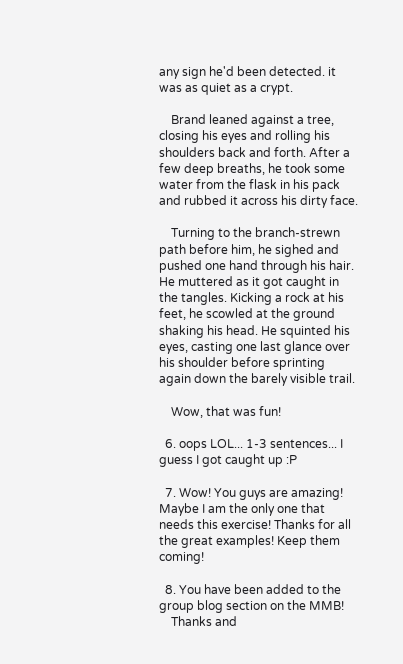any sign he'd been detected. it was as quiet as a crypt.

    Brand leaned against a tree, closing his eyes and rolling his shoulders back and forth. After a few deep breaths, he took some water from the flask in his pack and rubbed it across his dirty face.

    Turning to the branch-strewn path before him, he sighed and pushed one hand through his hair. He muttered as it got caught in the tangles. Kicking a rock at his feet, he scowled at the ground shaking his head. He squinted his eyes, casting one last glance over his shoulder before sprinting again down the barely visible trail.

    Wow, that was fun!

  6. oops LOL... 1-3 sentences... I guess I got caught up :P

  7. Wow! You guys are amazing! Maybe I am the only one that needs this exercise! Thanks for all the great examples! Keep them coming!

  8. You have been added to the group blog section on the MMB!
    Thanks and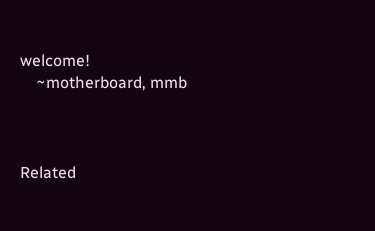welcome!
    ~motherboard, mmb



Related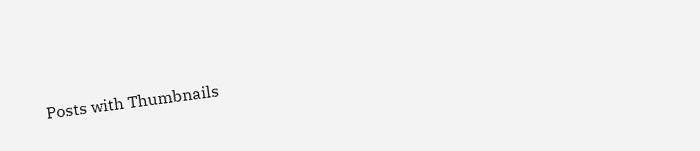Posts with Thumbnails